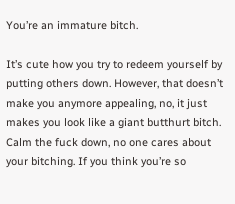You’re an immature bitch.

It’s cute how you try to redeem yourself by putting others down. However, that doesn’t make you anymore appealing, no, it just makes you look like a giant butthurt bitch. Calm the fuck down, no one cares about your bitching. If you think you’re so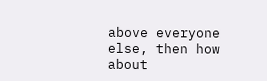above everyone else, then how about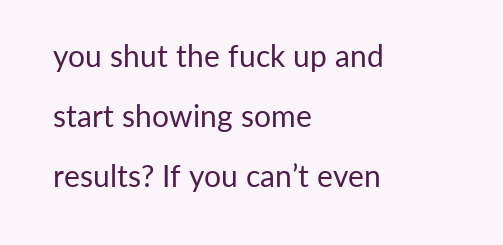you shut the fuck up and start showing some results? If you can’t even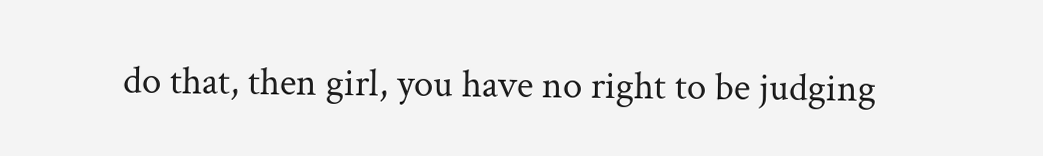do that, then girl, you have no right to be judging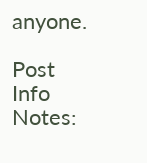anyone.

Post Info
Notes: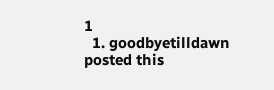1
  1. goodbyetilldawn posted this